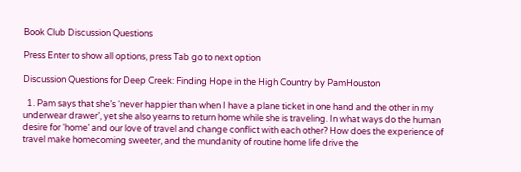Book Club Discussion Questions

Press Enter to show all options, press Tab go to next option

Discussion Questions for Deep Creek: Finding Hope in the High Country by PamHouston

  1. Pam says that she’s ‘never happier than when I have a plane ticket in one hand and the other in my underwear drawer’, yet she also yearns to return home while she is traveling. In what ways do the human desire for ‘home’ and our love of travel and change conflict with each other? How does the experience of travel make homecoming sweeter, and the mundanity of routine home life drive the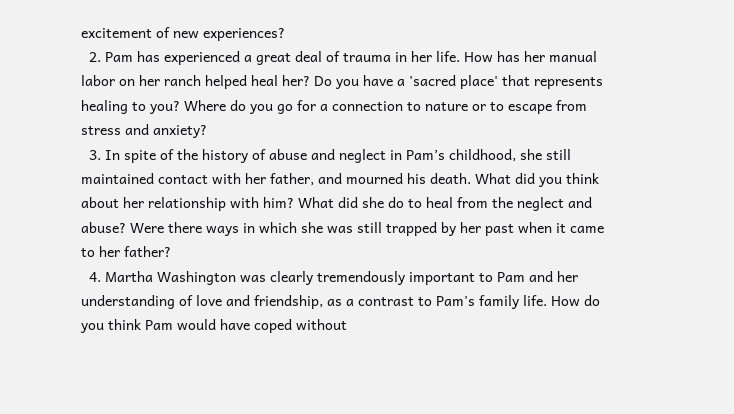excitement of new experiences?
  2. Pam has experienced a great deal of trauma in her life. How has her manual labor on her ranch helped heal her? Do you have a 'sacred place' that represents healing to you? Where do you go for a connection to nature or to escape from stress and anxiety?
  3. In spite of the history of abuse and neglect in Pam’s childhood, she still maintained contact with her father, and mourned his death. What did you think about her relationship with him? What did she do to heal from the neglect and abuse? Were there ways in which she was still trapped by her past when it came to her father?
  4. Martha Washington was clearly tremendously important to Pam and her understanding of love and friendship, as a contrast to Pam's family life. How do you think Pam would have coped without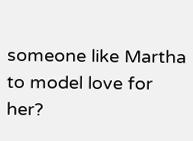someone like Martha to model love for her?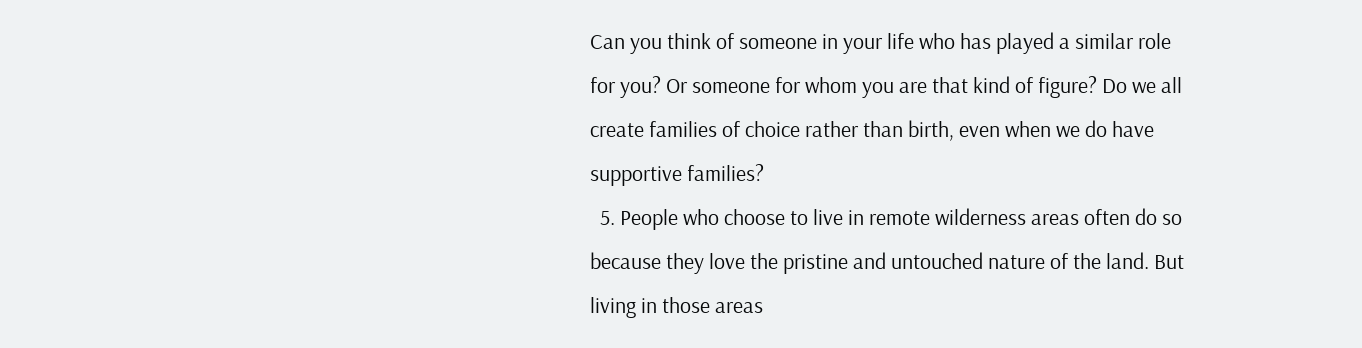Can you think of someone in your life who has played a similar role for you? Or someone for whom you are that kind of figure? Do we all create families of choice rather than birth, even when we do have supportive families?
  5. People who choose to live in remote wilderness areas often do so because they love the pristine and untouched nature of the land. But living in those areas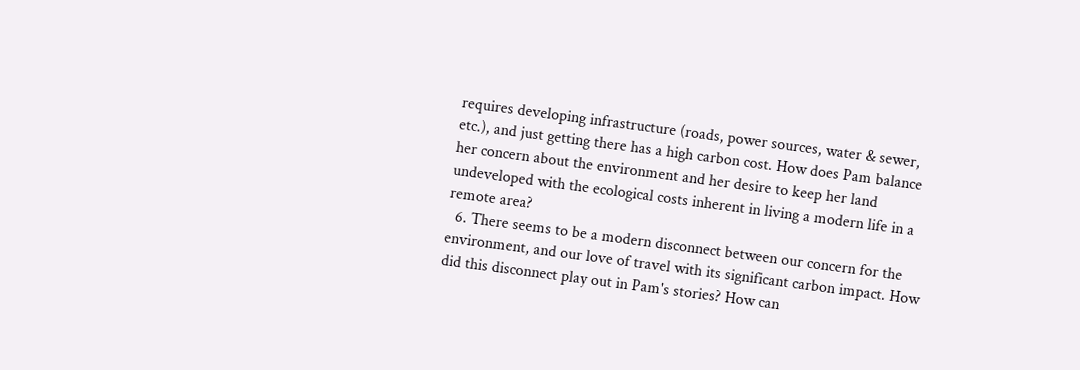requires developing infrastructure (roads, power sources, water & sewer, etc.), and just getting there has a high carbon cost. How does Pam balance her concern about the environment and her desire to keep her land undeveloped with the ecological costs inherent in living a modern life in a remote area?
  6. There seems to be a modern disconnect between our concern for the environment, and our love of travel with its significant carbon impact. How did this disconnect play out in Pam's stories? How can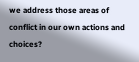we address those areas of conflict in our own actions and choices?